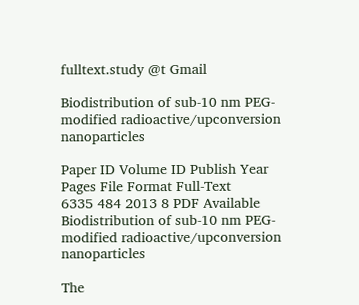fulltext.study @t Gmail

Biodistribution of sub-10 nm PEG-modified radioactive/upconversion nanoparticles

Paper ID Volume ID Publish Year Pages File Format Full-Text
6335 484 2013 8 PDF Available
Biodistribution of sub-10 nm PEG-modified radioactive/upconversion nanoparticles

The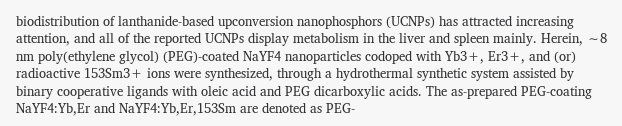biodistribution of lanthanide-based upconversion nanophosphors (UCNPs) has attracted increasing attention, and all of the reported UCNPs display metabolism in the liver and spleen mainly. Herein, ∼8 nm poly(ethylene glycol) (PEG)-coated NaYF4 nanoparticles codoped with Yb3+, Er3+, and (or) radioactive 153Sm3+ ions were synthesized, through a hydrothermal synthetic system assisted by binary cooperative ligands with oleic acid and PEG dicarboxylic acids. The as-prepared PEG-coating NaYF4:Yb,Er and NaYF4:Yb,Er,153Sm are denoted as PEG-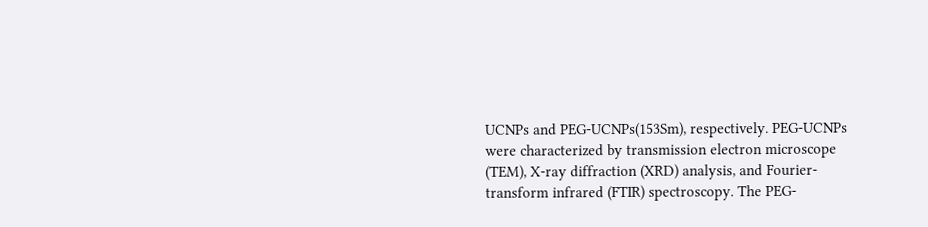UCNPs and PEG-UCNPs(153Sm), respectively. PEG-UCNPs were characterized by transmission electron microscope (TEM), X-ray diffraction (XRD) analysis, and Fourier-transform infrared (FTIR) spectroscopy. The PEG-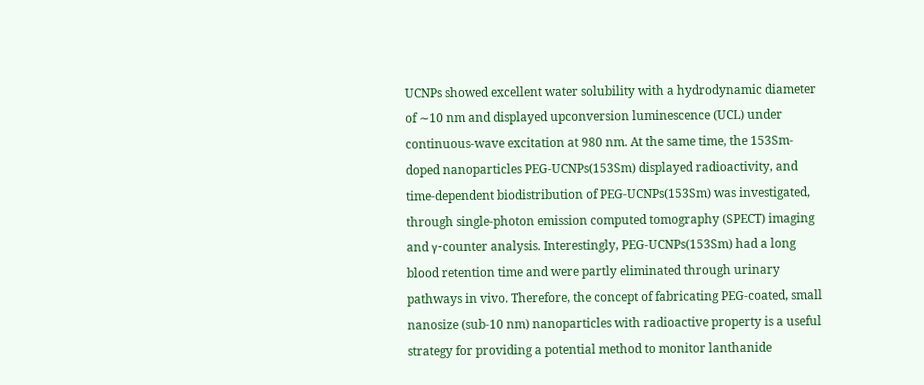UCNPs showed excellent water solubility with a hydrodynamic diameter of ∼10 nm and displayed upconversion luminescence (UCL) under continuous-wave excitation at 980 nm. At the same time, the 153Sm-doped nanoparticles PEG-UCNPs(153Sm) displayed radioactivity, and time-dependent biodistribution of PEG-UCNPs(153Sm) was investigated, through single-photon emission computed tomography (SPECT) imaging and γ-counter analysis. Interestingly, PEG-UCNPs(153Sm) had a long blood retention time and were partly eliminated through urinary pathways in vivo. Therefore, the concept of fabricating PEG-coated, small nanosize (sub-10 nm) nanoparticles with radioactive property is a useful strategy for providing a potential method to monitor lanthanide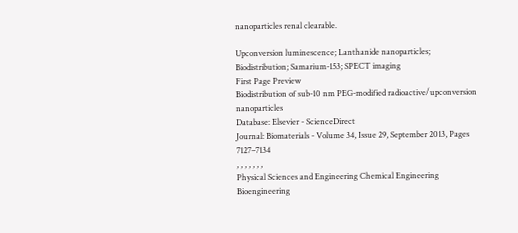nanoparticles renal clearable.

Upconversion luminescence; Lanthanide nanoparticles; Biodistribution; Samarium-153; SPECT imaging
First Page Preview
Biodistribution of sub-10 nm PEG-modified radioactive/upconversion nanoparticles
Database: Elsevier - ScienceDirect
Journal: Biomaterials - Volume 34, Issue 29, September 2013, Pages 7127–7134
, , , , , , ,
Physical Sciences and Engineering Chemical Engineering Bioengineering